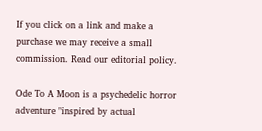If you click on a link and make a purchase we may receive a small commission. Read our editorial policy.

Ode To A Moon is a psychedelic horror adventure "inspired by actual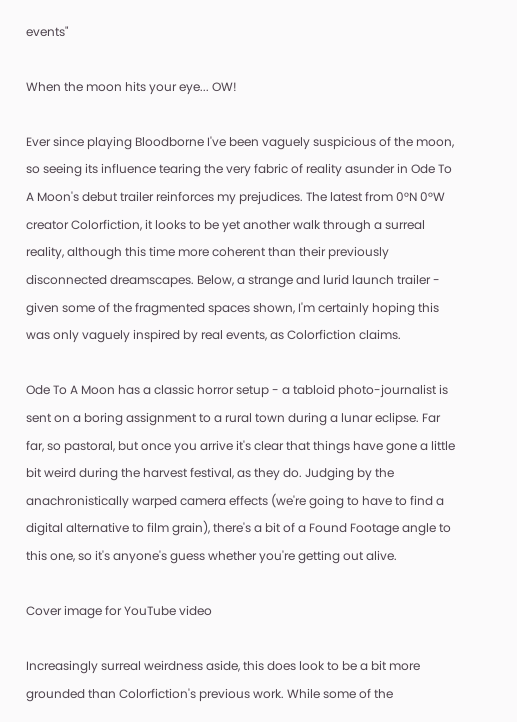events"

When the moon hits your eye... OW!

Ever since playing Bloodborne I've been vaguely suspicious of the moon, so seeing its influence tearing the very fabric of reality asunder in Ode To A Moon's debut trailer reinforces my prejudices. The latest from 0°N 0°W creator Colorfiction, it looks to be yet another walk through a surreal reality, although this time more coherent than their previously disconnected dreamscapes. Below, a strange and lurid launch trailer - given some of the fragmented spaces shown, I'm certainly hoping this was only vaguely inspired by real events, as Colorfiction claims.

Ode To A Moon has a classic horror setup - a tabloid photo-journalist is sent on a boring assignment to a rural town during a lunar eclipse. Far far, so pastoral, but once you arrive it's clear that things have gone a little bit weird during the harvest festival, as they do. Judging by the anachronistically warped camera effects (we're going to have to find a digital alternative to film grain), there's a bit of a Found Footage angle to this one, so it's anyone's guess whether you're getting out alive.

Cover image for YouTube video

Increasingly surreal weirdness aside, this does look to be a bit more grounded than Colorfiction's previous work. While some of the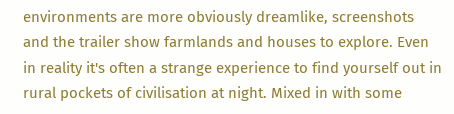environments are more obviously dreamlike, screenshots and the trailer show farmlands and houses to explore. Even in reality it's often a strange experience to find yourself out in rural pockets of civilisation at night. Mixed in with some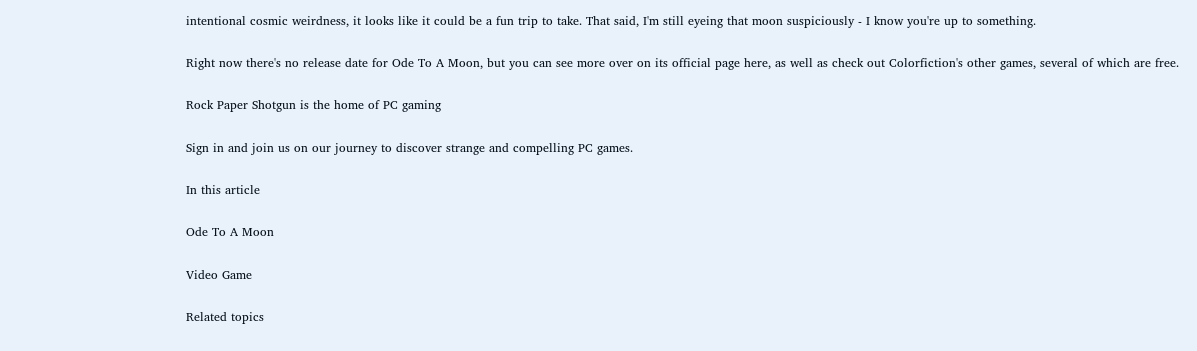intentional cosmic weirdness, it looks like it could be a fun trip to take. That said, I'm still eyeing that moon suspiciously - I know you're up to something.

Right now there's no release date for Ode To A Moon, but you can see more over on its official page here, as well as check out Colorfiction's other games, several of which are free.

Rock Paper Shotgun is the home of PC gaming

Sign in and join us on our journey to discover strange and compelling PC games.

In this article

Ode To A Moon

Video Game

Related topics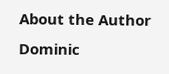About the Author
Dominic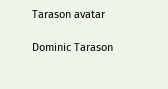Tarason avatar

Dominic Tarason